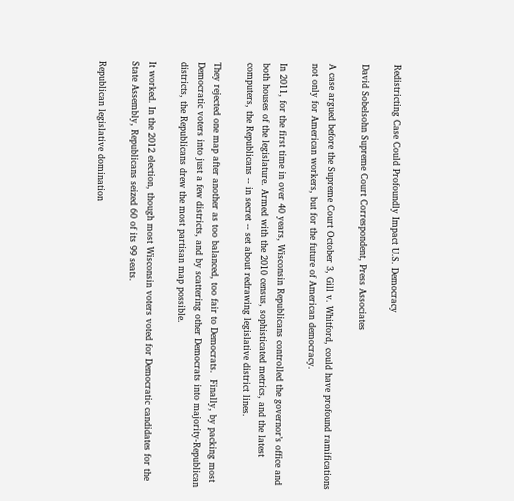Redistricting Case Could Profoundly Impact U.S. Democracy

David Sobelsohn Supreme Court Correspondent, Press Associates

A case argued before the Supreme Court October 3, Gill v. Whitford, could have profound ramifications not only for American workers, but for the future of American democracy.

In 2011, for the first time in over 40 years, Wisconsin Republicans controlled the governor’s office and both houses of the legislature. Armed with the 2010 census, sophisticated metrics, and the latest computers, the Republicans -- in secret -- set about redrawing legislative district lines.

They rejected one map after another as too balanced, too fair to Democrats.  Finally, by packing most Democratic voters into just a few districts, and by scattering other Democrats into majority-Republican districts, the Republicans drew the most partisan map possible.

It worked. In the 2012 election, though most Wisconsin voters voted for Democratic candidates for the State Assembly, Republicans seized 60 of its 99 seats.

Republican legislative domination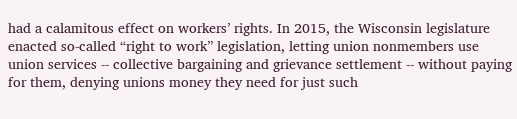had a calamitous effect on workers’ rights. In 2015, the Wisconsin legislature enacted so-called “right to work” legislation, letting union nonmembers use union services -- collective bargaining and grievance settlement -- without paying for them, denying unions money they need for just such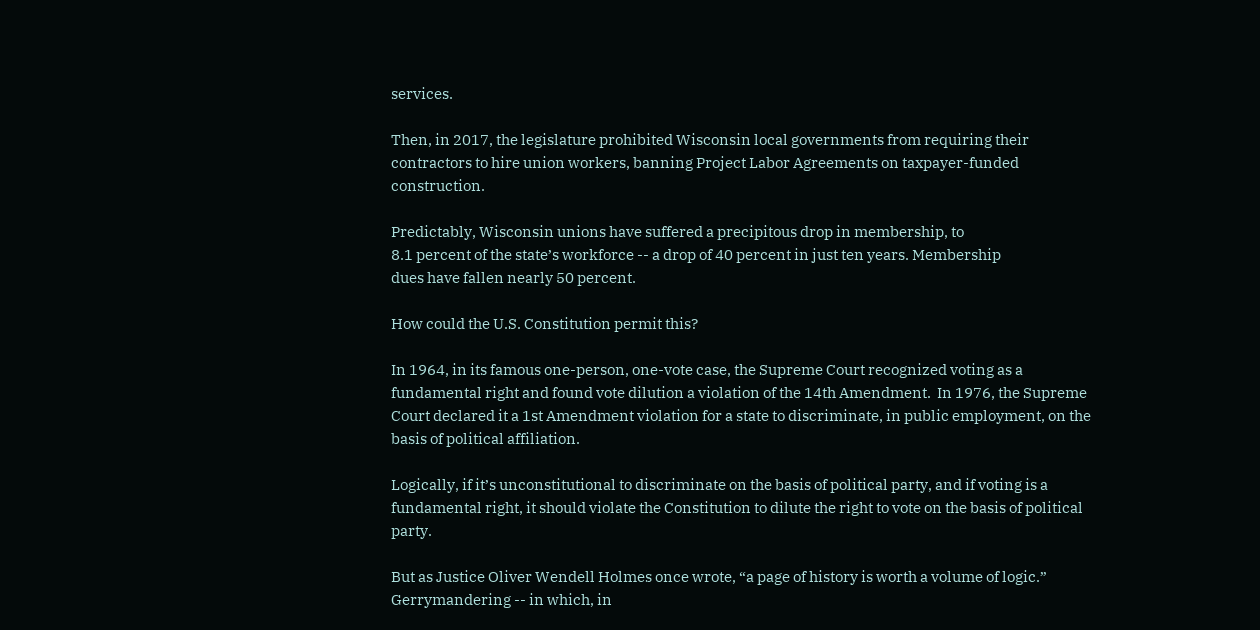services.

Then, in 2017, the legislature prohibited Wisconsin local governments from requiring their contractors to hire union workers, banning Project Labor Agreements on taxpayer-funded construction.

Predictably, Wisconsin unions have suffered a precipitous drop in membership, to
8.1 percent of the state’s workforce -- a drop of 40 percent in just ten years. Membership
dues have fallen nearly 50 percent.

How could the U.S. Constitution permit this?

In 1964, in its famous one-person, one-vote case, the Supreme Court recognized voting as a fundamental right and found vote dilution a violation of the 14th Amendment.  In 1976, the Supreme Court declared it a 1st Amendment violation for a state to discriminate, in public employment, on the basis of political affiliation.

Logically, if it’s unconstitutional to discriminate on the basis of political party, and if voting is a fundamental right, it should violate the Constitution to dilute the right to vote on the basis of political party.

But as Justice Oliver Wendell Holmes once wrote, “a page of history is worth a volume of logic.” Gerrymandering -- in which, in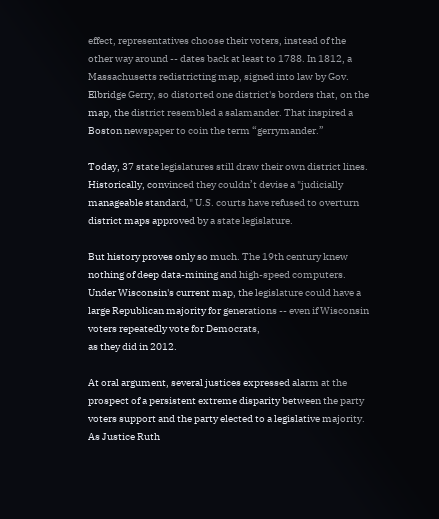effect, representatives choose their voters, instead of the other way around -- dates back at least to 1788. In 1812, a Massachusetts redistricting map, signed into law by Gov. Elbridge Gerry, so distorted one district's borders that, on the map, the district resembled a salamander. That inspired a Boston newspaper to coin the term “gerrymander.”

Today, 37 state legislatures still draw their own district lines. Historically, convinced they couldn’t devise a "judicially manageable standard," U.S. courts have refused to overturn district maps approved by a state legislature.

But history proves only so much. The 19th century knew nothing of deep data-mining and high-speed computers. Under Wisconsin's current map, the legislature could have a large Republican majority for generations -- even if Wisconsin voters repeatedly vote for Democrats,
as they did in 2012.

At oral argument, several justices expressed alarm at the prospect of a persistent extreme disparity between the party voters support and the party elected to a legislative majority. As Justice Ruth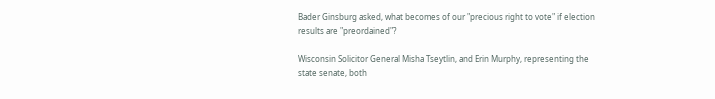Bader Ginsburg asked, what becomes of our "precious right to vote" if election results are "preordained"?

Wisconsin Solicitor General Misha Tseytlin, and Erin Murphy, representing the state senate, both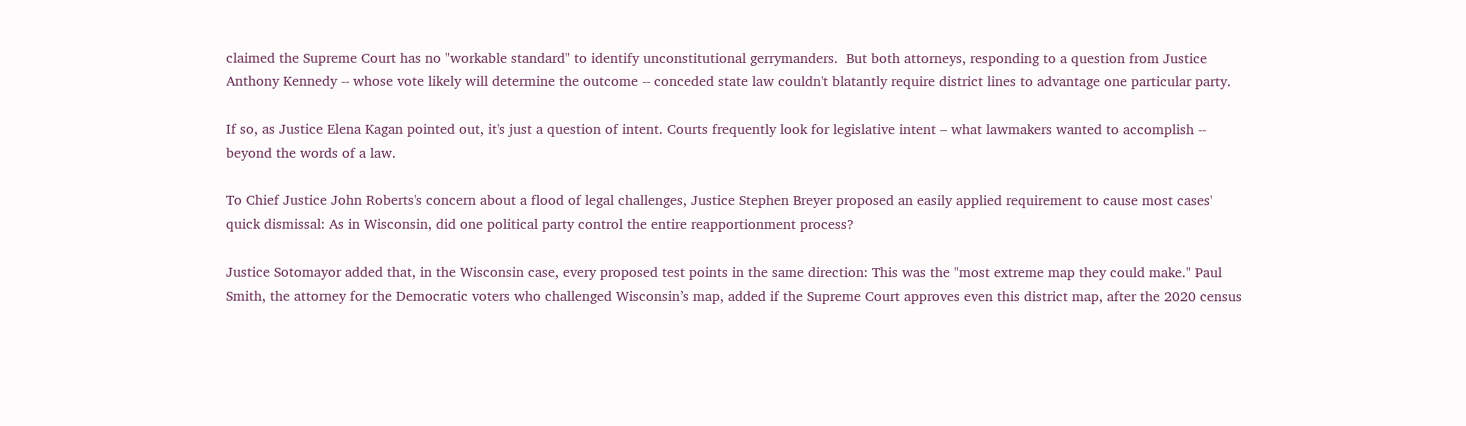claimed the Supreme Court has no "workable standard" to identify unconstitutional gerrymanders.  But both attorneys, responding to a question from Justice Anthony Kennedy -- whose vote likely will determine the outcome -- conceded state law couldn't blatantly require district lines to advantage one particular party.

If so, as Justice Elena Kagan pointed out, it's just a question of intent. Courts frequently look for legislative intent – what lawmakers wanted to accomplish -- beyond the words of a law.

To Chief Justice John Roberts's concern about a flood of legal challenges, Justice Stephen Breyer proposed an easily applied requirement to cause most cases' quick dismissal: As in Wisconsin, did one political party control the entire reapportionment process?

Justice Sotomayor added that, in the Wisconsin case, every proposed test points in the same direction: This was the "most extreme map they could make." Paul Smith, the attorney for the Democratic voters who challenged Wisconsin’s map, added if the Supreme Court approves even this district map, after the 2020 census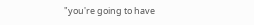"you're going to have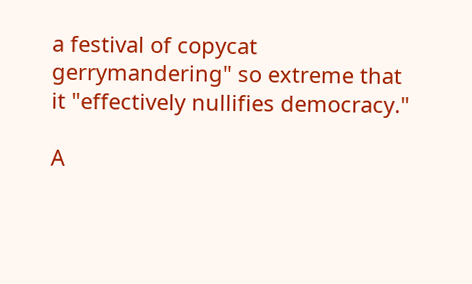a festival of copycat gerrymandering" so extreme that it "effectively nullifies democracy."

A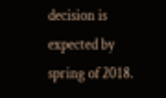decision is expected by spring of 2018.